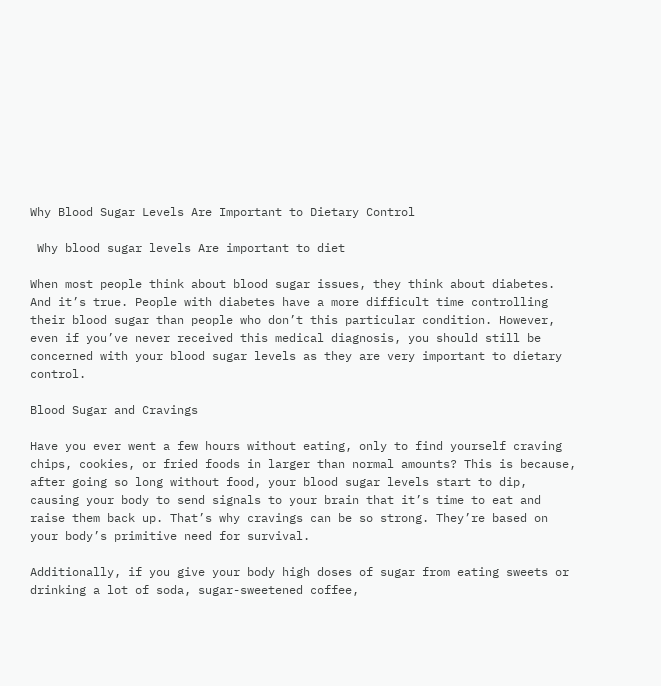Why Blood Sugar Levels Are Important to Dietary Control

 Why blood sugar levels Are important to diet

When most people think about blood sugar issues, they think about diabetes. And it’s true. People with diabetes have a more difficult time controlling their blood sugar than people who don’t this particular condition. However, even if you’ve never received this medical diagnosis, you should still be concerned with your blood sugar levels as they are very important to dietary control.

Blood Sugar and Cravings

Have you ever went a few hours without eating, only to find yourself craving chips, cookies, or fried foods in larger than normal amounts? This is because, after going so long without food, your blood sugar levels start to dip, causing your body to send signals to your brain that it’s time to eat and raise them back up. That’s why cravings can be so strong. They’re based on your body’s primitive need for survival.

Additionally, if you give your body high doses of sugar from eating sweets or drinking a lot of soda, sugar-sweetened coffee,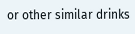or other similar drinks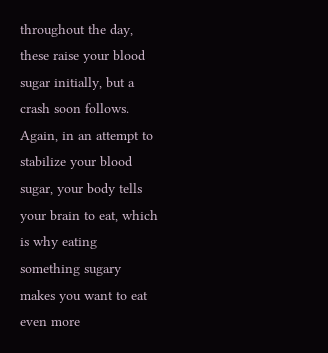throughout the day, these raise your blood sugar initially, but a crash soon follows. Again, in an attempt to stabilize your blood sugar, your body tells your brain to eat, which is why eating something sugary makes you want to eat even more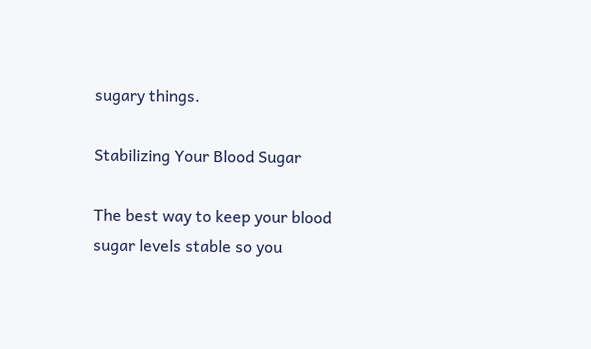sugary things.

Stabilizing Your Blood Sugar

The best way to keep your blood sugar levels stable so you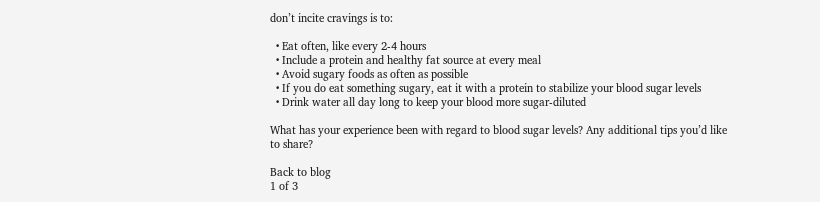don’t incite cravings is to:

  • Eat often, like every 2-4 hours
  • Include a protein and healthy fat source at every meal
  • Avoid sugary foods as often as possible
  • If you do eat something sugary, eat it with a protein to stabilize your blood sugar levels
  • Drink water all day long to keep your blood more sugar-diluted

What has your experience been with regard to blood sugar levels? Any additional tips you’d like to share?

Back to blog
1 of 3